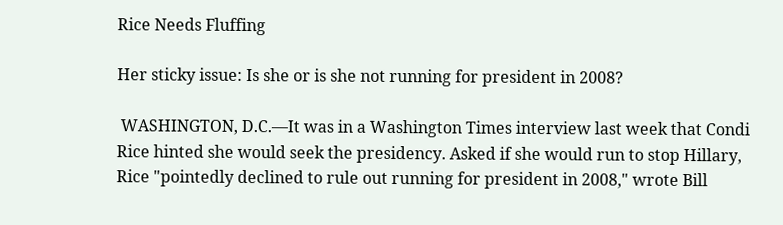Rice Needs Fluffing

Her sticky issue: Is she or is she not running for president in 2008?

 WASHINGTON, D.C.—It was in a Washington Times interview last week that Condi Rice hinted she would seek the presidency. Asked if she would run to stop Hillary, Rice "pointedly declined to rule out running for president in 2008," wrote Bill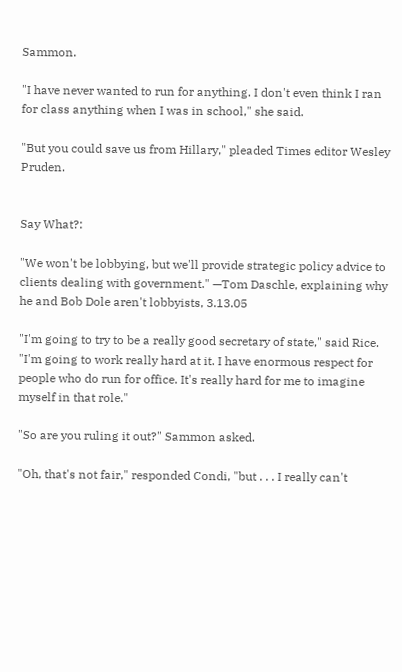Sammon.

"I have never wanted to run for anything. I don't even think I ran for class anything when I was in school," she said.

"But you could save us from Hillary," pleaded Times editor Wesley Pruden.


Say What?:

"We won't be lobbying, but we'll provide strategic policy advice to clients dealing with government." —Tom Daschle, explaining why he and Bob Dole aren't lobbyists, 3.13.05

"I'm going to try to be a really good secretary of state," said Rice. "I'm going to work really hard at it. I have enormous respect for people who do run for office. It's really hard for me to imagine myself in that role."

"So are you ruling it out?" Sammon asked.

"Oh, that's not fair," responded Condi, "but . . . I really can't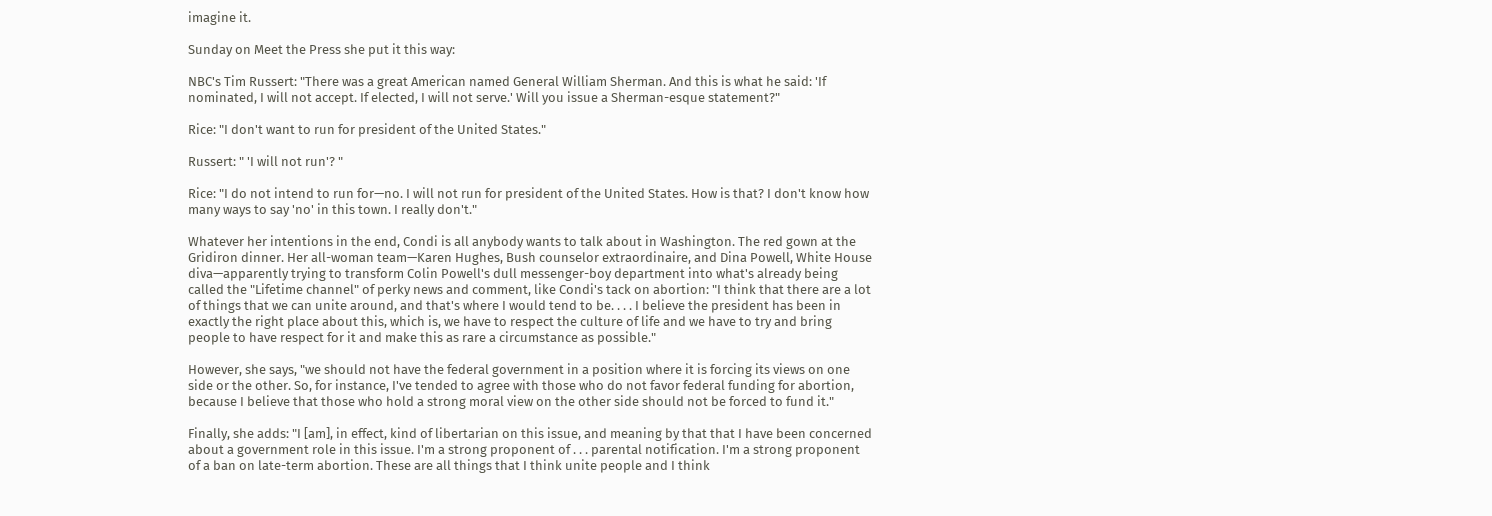imagine it.

Sunday on Meet the Press she put it this way:

NBC's Tim Russert: "There was a great American named General William Sherman. And this is what he said: 'If nominated, I will not accept. If elected, I will not serve.' Will you issue a Sherman-esque statement?"

Rice: "I don't want to run for president of the United States."

Russert: " 'I will not run'? "

Rice: "I do not intend to run for—no. I will not run for president of the United States. How is that? I don't know how many ways to say 'no' in this town. I really don't."

Whatever her intentions in the end, Condi is all anybody wants to talk about in Washington. The red gown at the Gridiron dinner. Her all-woman team—Karen Hughes, Bush counselor extraordinaire, and Dina Powell, White House diva—apparently trying to transform Colin Powell's dull messenger-boy department into what's already being called the "Lifetime channel" of perky news and comment, like Condi's tack on abortion: "I think that there are a lot of things that we can unite around, and that's where I would tend to be. . . . I believe the president has been in exactly the right place about this, which is, we have to respect the culture of life and we have to try and bring people to have respect for it and make this as rare a circumstance as possible."

However, she says, "we should not have the federal government in a position where it is forcing its views on one side or the other. So, for instance, I've tended to agree with those who do not favor federal funding for abortion, because I believe that those who hold a strong moral view on the other side should not be forced to fund it."

Finally, she adds: "I [am], in effect, kind of libertarian on this issue, and meaning by that that I have been concerned about a government role in this issue. I'm a strong proponent of . . . parental notification. I'm a strong proponent of a ban on late-term abortion. These are all things that I think unite people and I think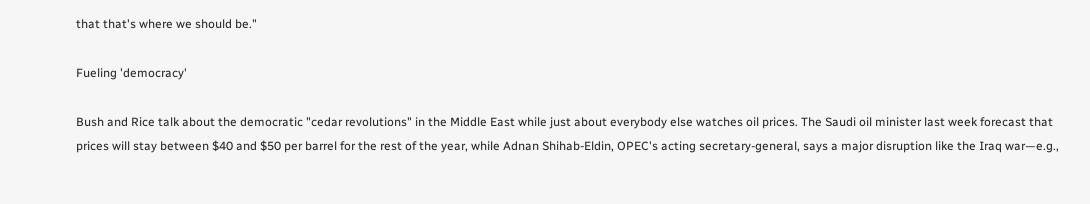that that's where we should be."

Fueling 'democracy'

Bush and Rice talk about the democratic "cedar revolutions" in the Middle East while just about everybody else watches oil prices. The Saudi oil minister last week forecast that prices will stay between $40 and $50 per barrel for the rest of the year, while Adnan Shihab-Eldin, OPEC's acting secretary-general, says a major disruption like the Iraq war—e.g.,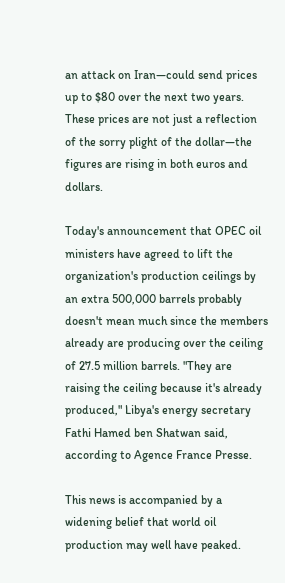an attack on Iran—could send prices up to $80 over the next two years. These prices are not just a reflection of the sorry plight of the dollar—the figures are rising in both euros and dollars.

Today's announcement that OPEC oil ministers have agreed to lift the organization's production ceilings by an extra 500,000 barrels probably doesn't mean much since the members already are producing over the ceiling of 27.5 million barrels. "They are raising the ceiling because it's already produced," Libya's energy secretary Fathi Hamed ben Shatwan said, according to Agence France Presse.

This news is accompanied by a widening belief that world oil production may well have peaked.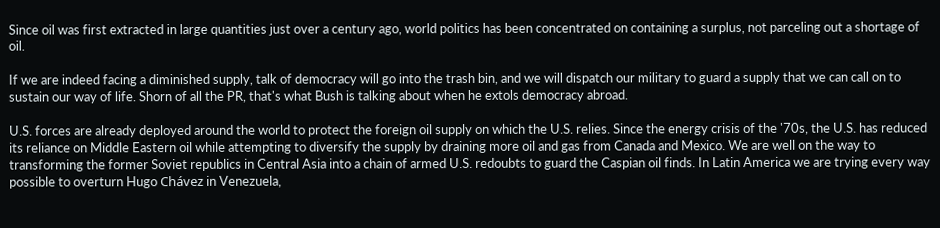Since oil was first extracted in large quantities just over a century ago, world politics has been concentrated on containing a surplus, not parceling out a shortage of oil.

If we are indeed facing a diminished supply, talk of democracy will go into the trash bin, and we will dispatch our military to guard a supply that we can call on to sustain our way of life. Shorn of all the PR, that's what Bush is talking about when he extols democracy abroad.

U.S. forces are already deployed around the world to protect the foreign oil supply on which the U.S. relies. Since the energy crisis of the '70s, the U.S. has reduced its reliance on Middle Eastern oil while attempting to diversify the supply by draining more oil and gas from Canada and Mexico. We are well on the way to transforming the former Soviet republics in Central Asia into a chain of armed U.S. redoubts to guard the Caspian oil finds. In Latin America we are trying every way possible to overturn Hugo Chávez in Venezuela,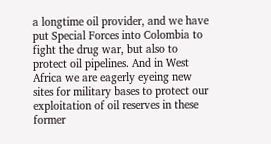a longtime oil provider, and we have put Special Forces into Colombia to fight the drug war, but also to protect oil pipelines. And in West Africa we are eagerly eyeing new sites for military bases to protect our exploitation of oil reserves in these former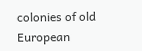colonies of old European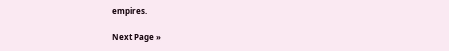empires.

Next Page »